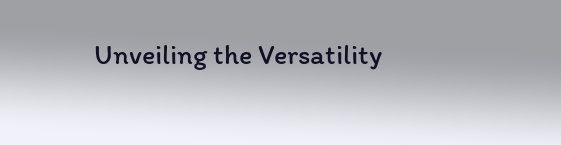Unveiling the Versatility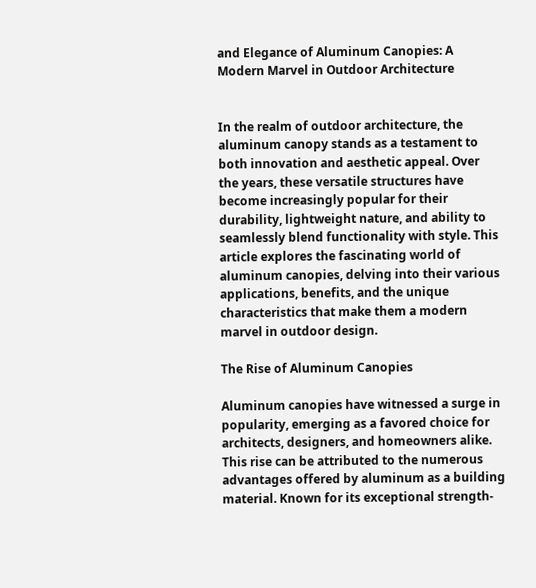and Elegance of Aluminum Canopies: A Modern Marvel in Outdoor Architecture


In the realm of outdoor architecture, the aluminum canopy stands as a testament to both innovation and aesthetic appeal. Over the years, these versatile structures have become increasingly popular for their durability, lightweight nature, and ability to seamlessly blend functionality with style. This article explores the fascinating world of aluminum canopies, delving into their various applications, benefits, and the unique characteristics that make them a modern marvel in outdoor design.

The Rise of Aluminum Canopies

Aluminum canopies have witnessed a surge in popularity, emerging as a favored choice for architects, designers, and homeowners alike. This rise can be attributed to the numerous advantages offered by aluminum as a building material. Known for its exceptional strength-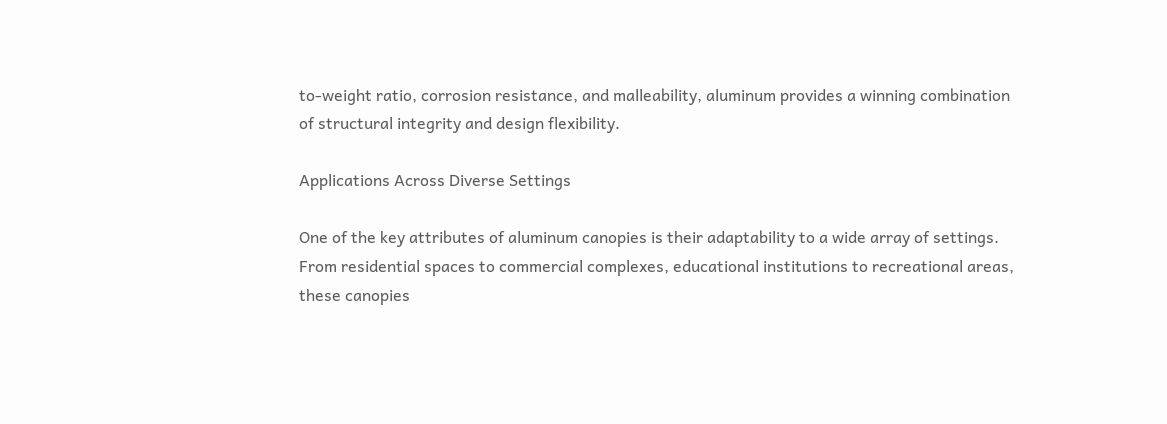to-weight ratio, corrosion resistance, and malleability, aluminum provides a winning combination of structural integrity and design flexibility.

Applications Across Diverse Settings

One of the key attributes of aluminum canopies is their adaptability to a wide array of settings. From residential spaces to commercial complexes, educational institutions to recreational areas, these canopies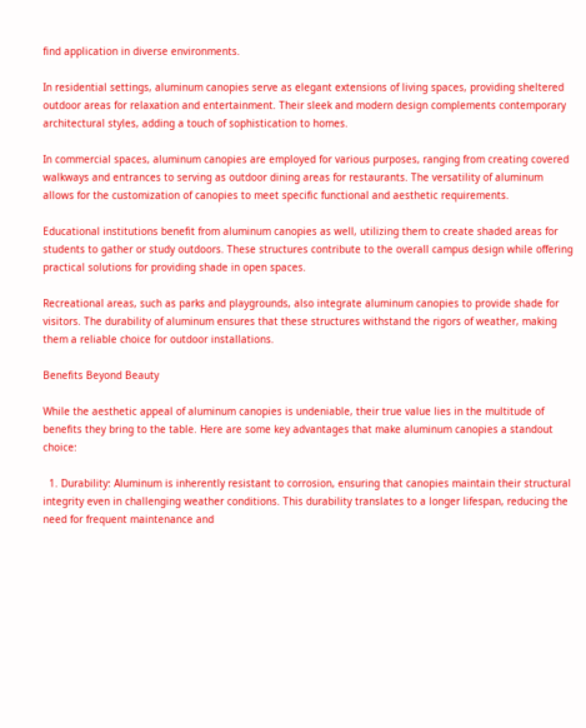find application in diverse environments.

In residential settings, aluminum canopies serve as elegant extensions of living spaces, providing sheltered outdoor areas for relaxation and entertainment. Their sleek and modern design complements contemporary architectural styles, adding a touch of sophistication to homes.

In commercial spaces, aluminum canopies are employed for various purposes, ranging from creating covered walkways and entrances to serving as outdoor dining areas for restaurants. The versatility of aluminum allows for the customization of canopies to meet specific functional and aesthetic requirements.

Educational institutions benefit from aluminum canopies as well, utilizing them to create shaded areas for students to gather or study outdoors. These structures contribute to the overall campus design while offering practical solutions for providing shade in open spaces.

Recreational areas, such as parks and playgrounds, also integrate aluminum canopies to provide shade for visitors. The durability of aluminum ensures that these structures withstand the rigors of weather, making them a reliable choice for outdoor installations.

Benefits Beyond Beauty

While the aesthetic appeal of aluminum canopies is undeniable, their true value lies in the multitude of benefits they bring to the table. Here are some key advantages that make aluminum canopies a standout choice:

  1. Durability: Aluminum is inherently resistant to corrosion, ensuring that canopies maintain their structural integrity even in challenging weather conditions. This durability translates to a longer lifespan, reducing the need for frequent maintenance and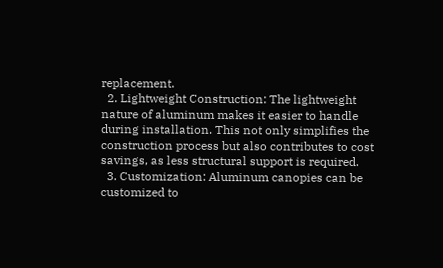replacement.
  2. Lightweight Construction: The lightweight nature of aluminum makes it easier to handle during installation. This not only simplifies the construction process but also contributes to cost savings, as less structural support is required.
  3. Customization: Aluminum canopies can be customized to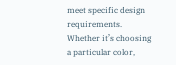meet specific design requirements. Whether it’s choosing a particular color,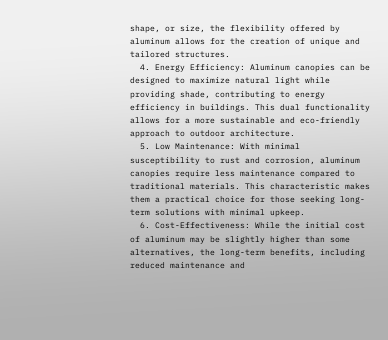shape, or size, the flexibility offered by aluminum allows for the creation of unique and tailored structures.
  4. Energy Efficiency: Aluminum canopies can be designed to maximize natural light while providing shade, contributing to energy efficiency in buildings. This dual functionality allows for a more sustainable and eco-friendly approach to outdoor architecture.
  5. Low Maintenance: With minimal susceptibility to rust and corrosion, aluminum canopies require less maintenance compared to traditional materials. This characteristic makes them a practical choice for those seeking long-term solutions with minimal upkeep.
  6. Cost-Effectiveness: While the initial cost of aluminum may be slightly higher than some alternatives, the long-term benefits, including reduced maintenance and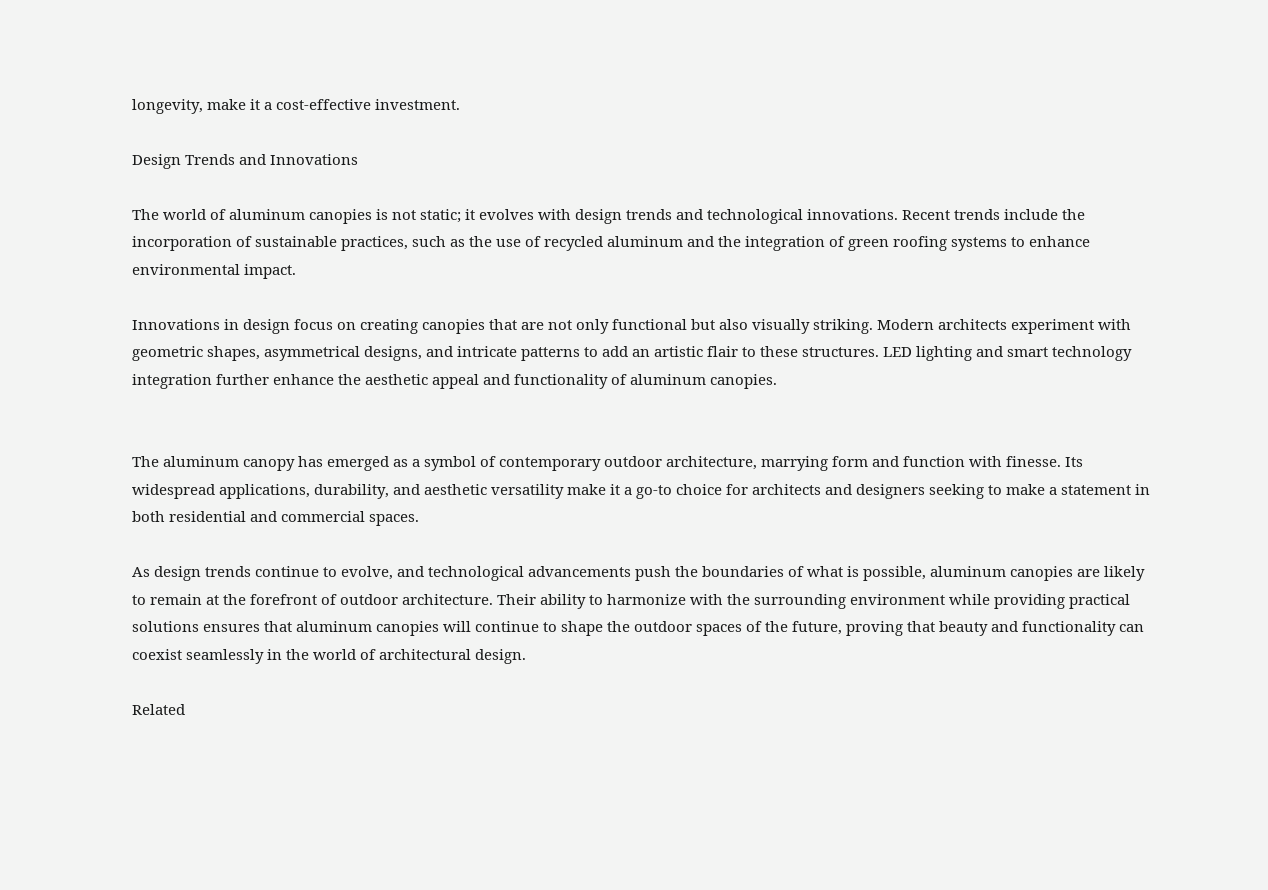longevity, make it a cost-effective investment.

Design Trends and Innovations

The world of aluminum canopies is not static; it evolves with design trends and technological innovations. Recent trends include the incorporation of sustainable practices, such as the use of recycled aluminum and the integration of green roofing systems to enhance environmental impact.

Innovations in design focus on creating canopies that are not only functional but also visually striking. Modern architects experiment with geometric shapes, asymmetrical designs, and intricate patterns to add an artistic flair to these structures. LED lighting and smart technology integration further enhance the aesthetic appeal and functionality of aluminum canopies.


The aluminum canopy has emerged as a symbol of contemporary outdoor architecture, marrying form and function with finesse. Its widespread applications, durability, and aesthetic versatility make it a go-to choice for architects and designers seeking to make a statement in both residential and commercial spaces.

As design trends continue to evolve, and technological advancements push the boundaries of what is possible, aluminum canopies are likely to remain at the forefront of outdoor architecture. Their ability to harmonize with the surrounding environment while providing practical solutions ensures that aluminum canopies will continue to shape the outdoor spaces of the future, proving that beauty and functionality can coexist seamlessly in the world of architectural design.

Related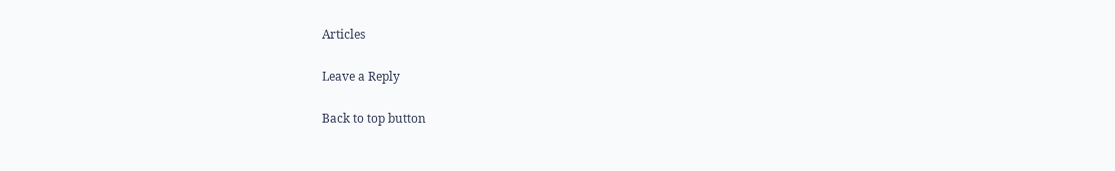Articles

Leave a Reply

Back to top button